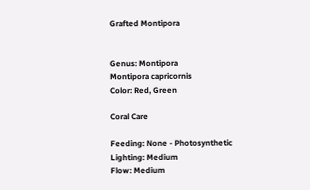Grafted Montipora


Genus: Montipora
Montipora capricornis
Color: Red, Green

Coral Care

Feeding: None - Photosynthetic
Lighting: Medium
Flow: Medium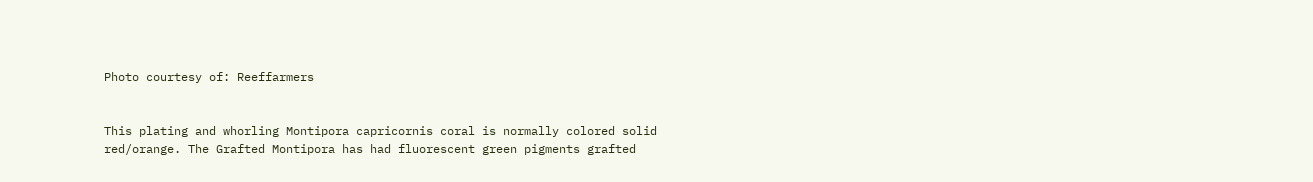Photo courtesy of: Reeffarmers


This plating and whorling Montipora capricornis coral is normally colored solid red/orange. The Grafted Montipora has had fluorescent green pigments grafted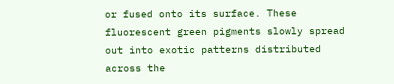or fused onto its surface. These fluorescent green pigments slowly spread out into exotic patterns distributed across the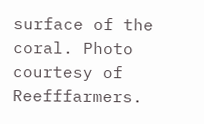surface of the coral. Photo courtesy of Reefffarmers.